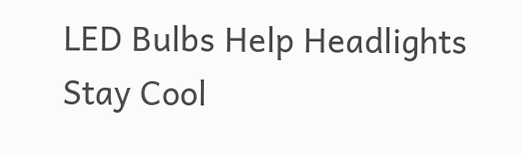LED Bulbs Help Headlights Stay Cool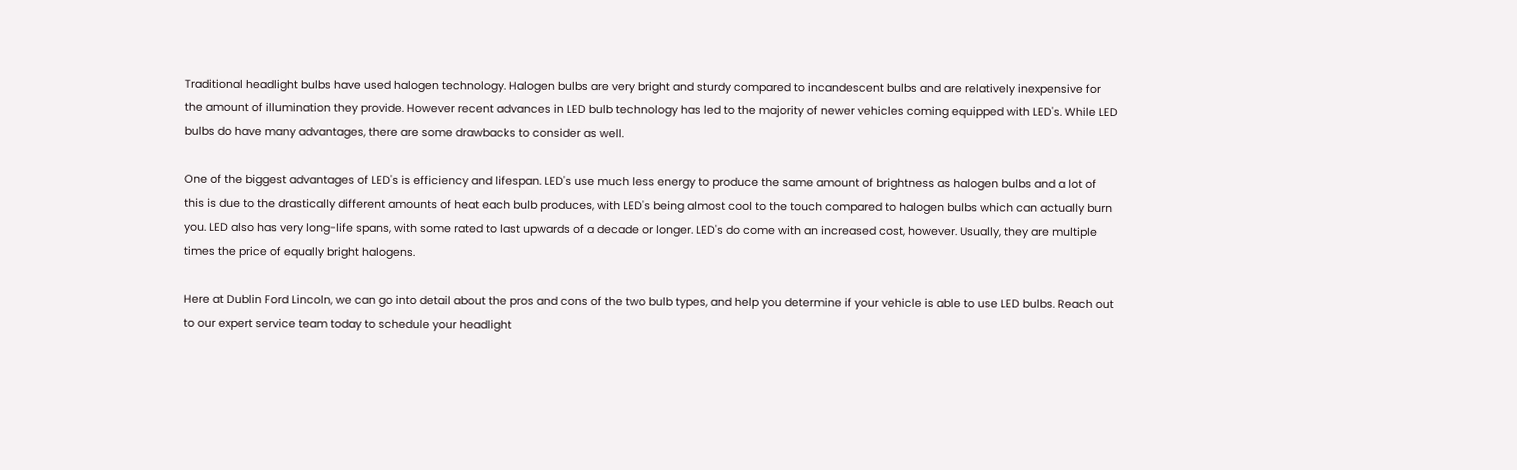Traditional headlight bulbs have used halogen technology. Halogen bulbs are very bright and sturdy compared to incandescent bulbs and are relatively inexpensive for the amount of illumination they provide. However recent advances in LED bulb technology has led to the majority of newer vehicles coming equipped with LED's. While LED bulbs do have many advantages, there are some drawbacks to consider as well.

One of the biggest advantages of LED's is efficiency and lifespan. LED's use much less energy to produce the same amount of brightness as halogen bulbs and a lot of this is due to the drastically different amounts of heat each bulb produces, with LED's being almost cool to the touch compared to halogen bulbs which can actually burn you. LED also has very long-life spans, with some rated to last upwards of a decade or longer. LED's do come with an increased cost, however. Usually, they are multiple times the price of equally bright halogens.

Here at Dublin Ford Lincoln, we can go into detail about the pros and cons of the two bulb types, and help you determine if your vehicle is able to use LED bulbs. Reach out to our expert service team today to schedule your headlight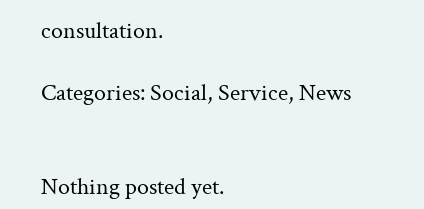consultation.

Categories: Social, Service, News


Nothing posted yet.